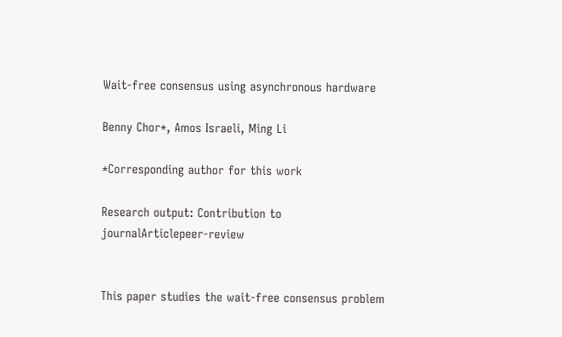Wait-free consensus using asynchronous hardware

Benny Chor*, Amos Israeli, Ming Li

*Corresponding author for this work

Research output: Contribution to journalArticlepeer-review


This paper studies the wait-free consensus problem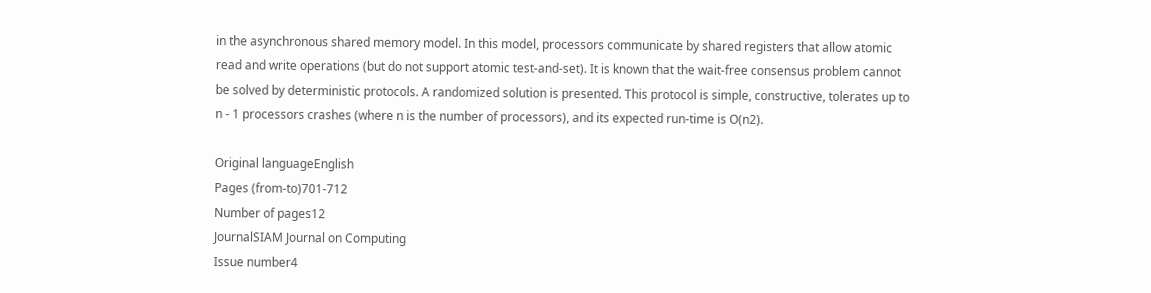in the asynchronous shared memory model. In this model, processors communicate by shared registers that allow atomic read and write operations (but do not support atomic test-and-set). It is known that the wait-free consensus problem cannot be solved by deterministic protocols. A randomized solution is presented. This protocol is simple, constructive, tolerates up to n - 1 processors crashes (where n is the number of processors), and its expected run-time is O(n2).

Original languageEnglish
Pages (from-to)701-712
Number of pages12
JournalSIAM Journal on Computing
Issue number4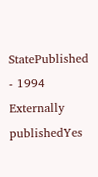StatePublished - 1994
Externally publishedYes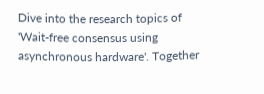Dive into the research topics of 'Wait-free consensus using asynchronous hardware'. Together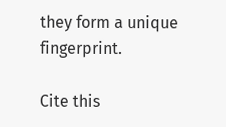they form a unique fingerprint.

Cite this